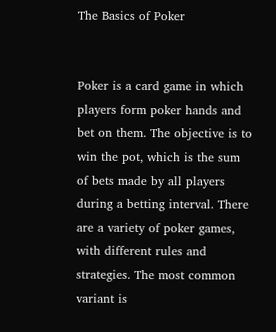The Basics of Poker


Poker is a card game in which players form poker hands and bet on them. The objective is to win the pot, which is the sum of bets made by all players during a betting interval. There are a variety of poker games, with different rules and strategies. The most common variant is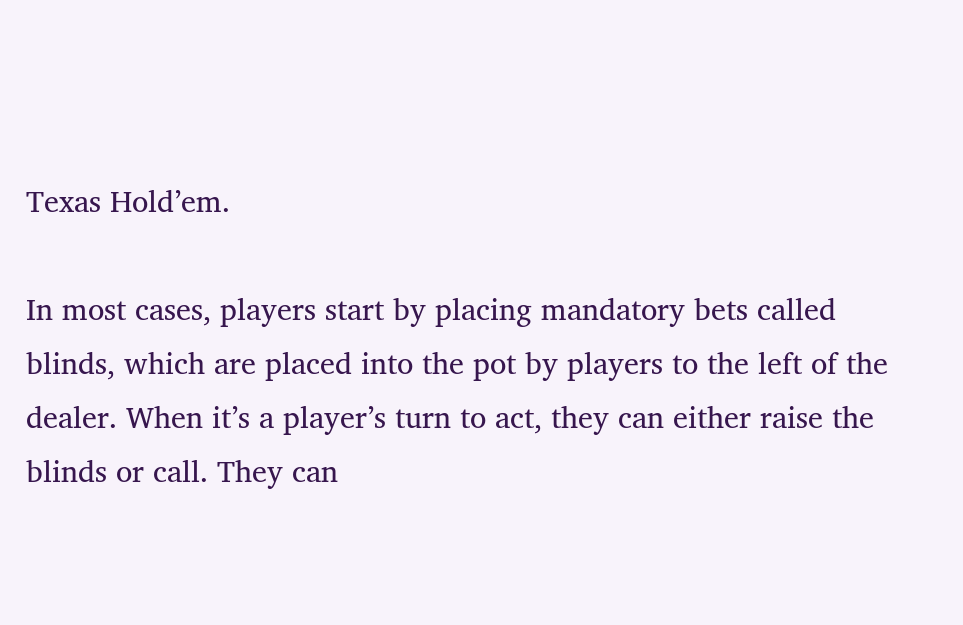Texas Hold’em.

In most cases, players start by placing mandatory bets called blinds, which are placed into the pot by players to the left of the dealer. When it’s a player’s turn to act, they can either raise the blinds or call. They can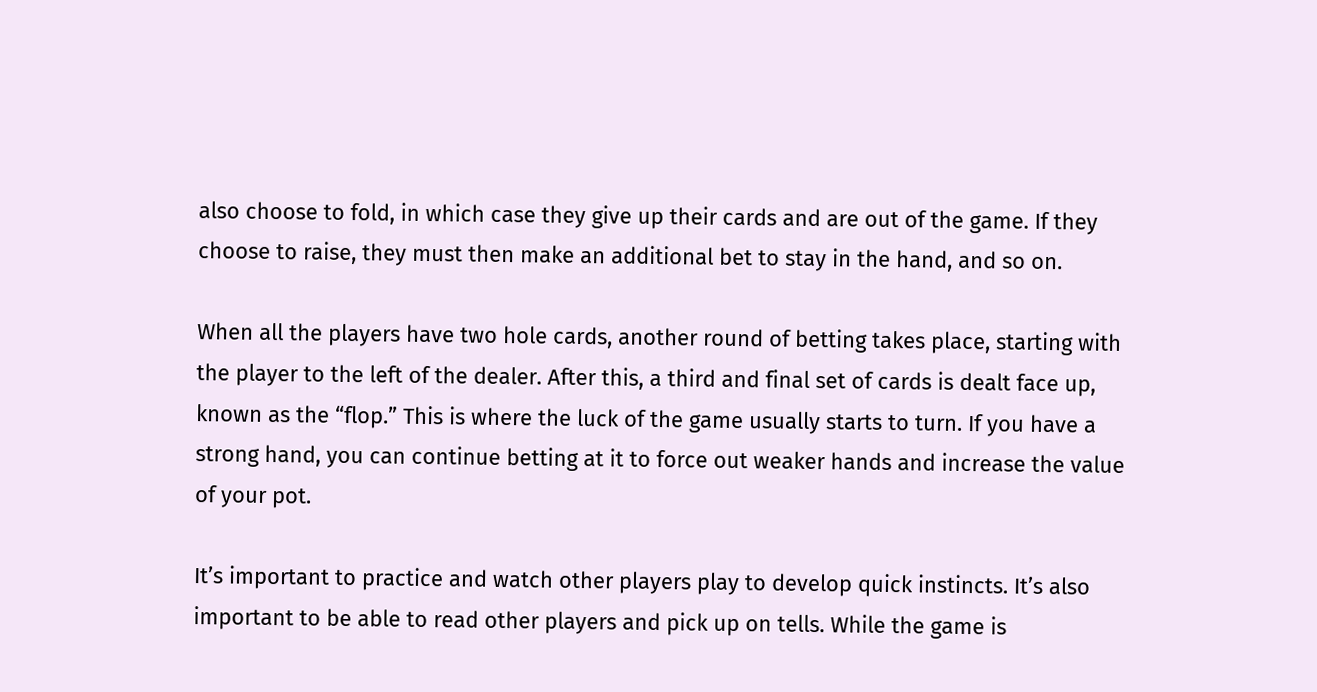also choose to fold, in which case they give up their cards and are out of the game. If they choose to raise, they must then make an additional bet to stay in the hand, and so on.

When all the players have two hole cards, another round of betting takes place, starting with the player to the left of the dealer. After this, a third and final set of cards is dealt face up, known as the “flop.” This is where the luck of the game usually starts to turn. If you have a strong hand, you can continue betting at it to force out weaker hands and increase the value of your pot.

It’s important to practice and watch other players play to develop quick instincts. It’s also important to be able to read other players and pick up on tells. While the game is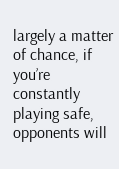largely a matter of chance, if you’re constantly playing safe, opponents will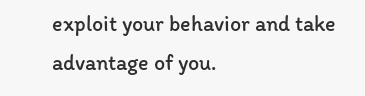exploit your behavior and take advantage of you.